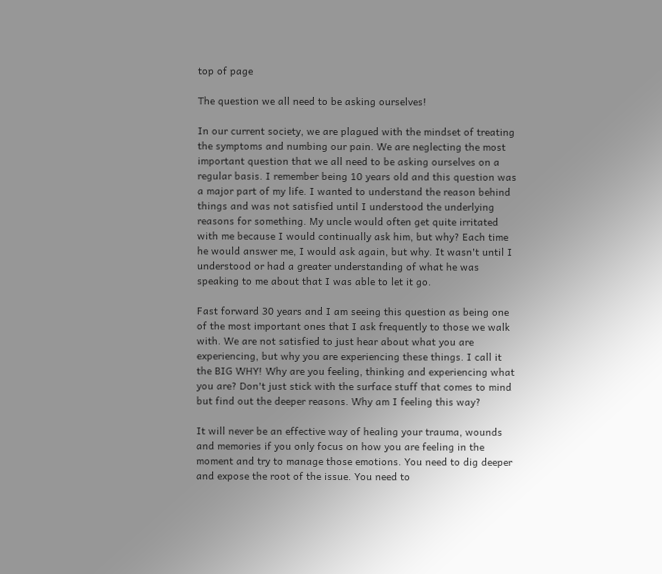top of page

The question we all need to be asking ourselves!

In our current society, we are plagued with the mindset of treating the symptoms and numbing our pain. We are neglecting the most important question that we all need to be asking ourselves on a regular basis. I remember being 10 years old and this question was a major part of my life. I wanted to understand the reason behind things and was not satisfied until I understood the underlying reasons for something. My uncle would often get quite irritated with me because I would continually ask him, but why? Each time he would answer me, I would ask again, but why. It wasn't until I understood or had a greater understanding of what he was speaking to me about that I was able to let it go.

Fast forward 30 years and I am seeing this question as being one of the most important ones that I ask frequently to those we walk with. We are not satisfied to just hear about what you are experiencing, but why you are experiencing these things. I call it the BIG WHY! Why are you feeling, thinking and experiencing what you are? Don't just stick with the surface stuff that comes to mind but find out the deeper reasons. Why am I feeling this way?

It will never be an effective way of healing your trauma, wounds and memories if you only focus on how you are feeling in the moment and try to manage those emotions. You need to dig deeper and expose the root of the issue. You need to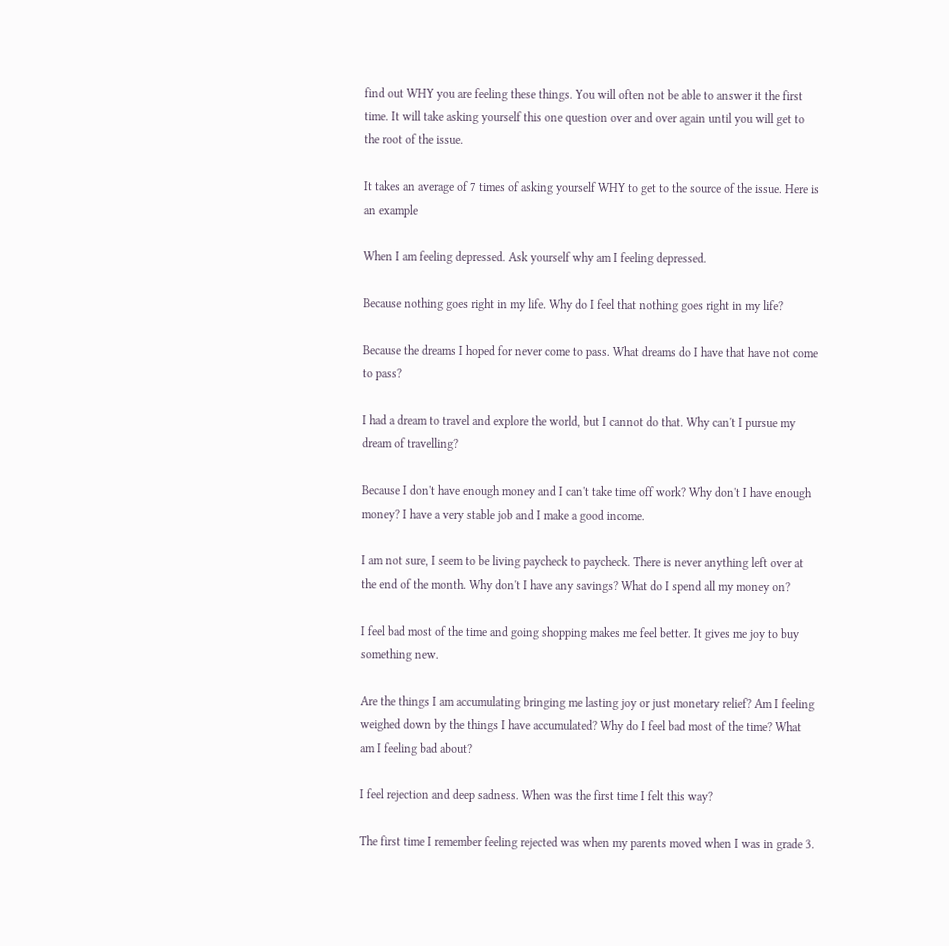find out WHY you are feeling these things. You will often not be able to answer it the first time. It will take asking yourself this one question over and over again until you will get to the root of the issue.

It takes an average of 7 times of asking yourself WHY to get to the source of the issue. Here is an example

When I am feeling depressed. Ask yourself why am I feeling depressed.

Because nothing goes right in my life. Why do I feel that nothing goes right in my life?

Because the dreams I hoped for never come to pass. What dreams do I have that have not come to pass?

I had a dream to travel and explore the world, but I cannot do that. Why can't I pursue my dream of travelling?

Because I don't have enough money and I can't take time off work? Why don't I have enough money? I have a very stable job and I make a good income.

I am not sure, I seem to be living paycheck to paycheck. There is never anything left over at the end of the month. Why don't I have any savings? What do I spend all my money on?

I feel bad most of the time and going shopping makes me feel better. It gives me joy to buy something new.

Are the things I am accumulating bringing me lasting joy or just monetary relief? Am I feeling weighed down by the things I have accumulated? Why do I feel bad most of the time? What am I feeling bad about?

I feel rejection and deep sadness. When was the first time I felt this way?

The first time I remember feeling rejected was when my parents moved when I was in grade 3.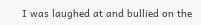I was laughed at and bullied on the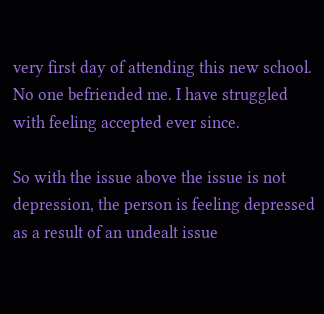very first day of attending this new school. No one befriended me. I have struggled with feeling accepted ever since.

So with the issue above the issue is not depression, the person is feeling depressed as a result of an undealt issue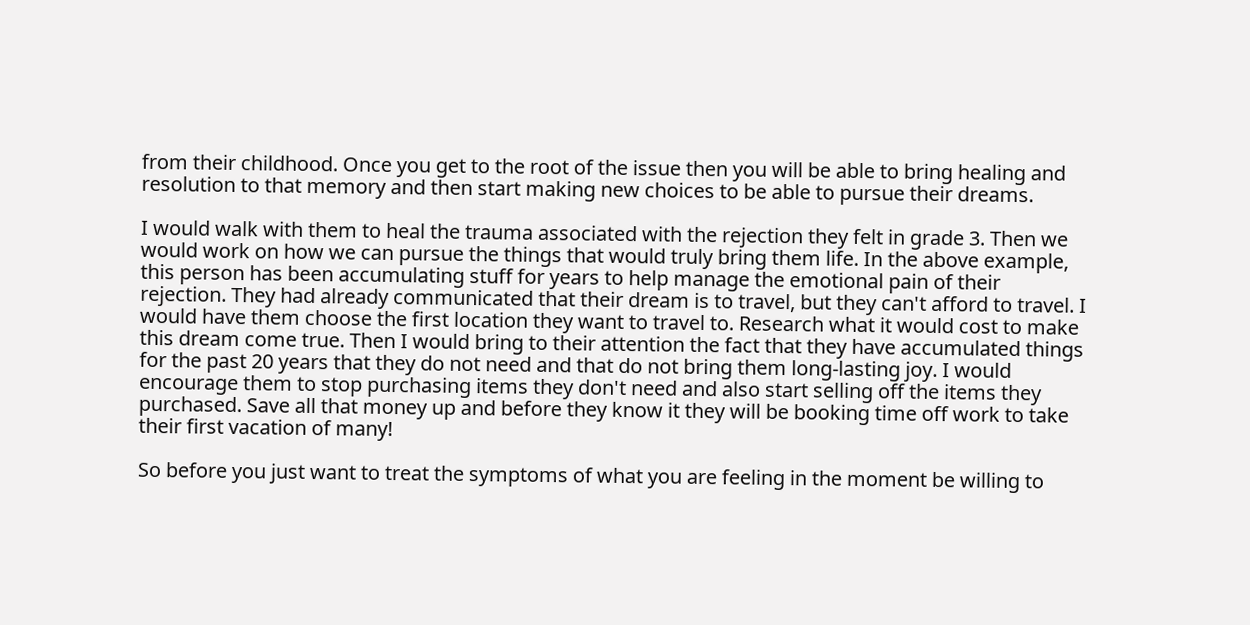from their childhood. Once you get to the root of the issue then you will be able to bring healing and resolution to that memory and then start making new choices to be able to pursue their dreams.

I would walk with them to heal the trauma associated with the rejection they felt in grade 3. Then we would work on how we can pursue the things that would truly bring them life. In the above example, this person has been accumulating stuff for years to help manage the emotional pain of their rejection. They had already communicated that their dream is to travel, but they can't afford to travel. I would have them choose the first location they want to travel to. Research what it would cost to make this dream come true. Then I would bring to their attention the fact that they have accumulated things for the past 20 years that they do not need and that do not bring them long-lasting joy. I would encourage them to stop purchasing items they don't need and also start selling off the items they purchased. Save all that money up and before they know it they will be booking time off work to take their first vacation of many!

So before you just want to treat the symptoms of what you are feeling in the moment be willing to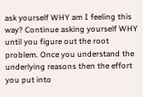ask yourself WHY am I feeling this way? Continue asking yourself WHY until you figure out the root problem. Once you understand the underlying reasons then the effort you put into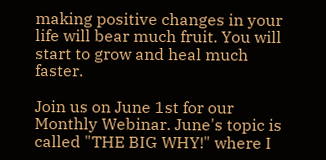making positive changes in your life will bear much fruit. You will start to grow and heal much faster.

Join us on June 1st for our Monthly Webinar. June's topic is called "THE BIG WHY!" where I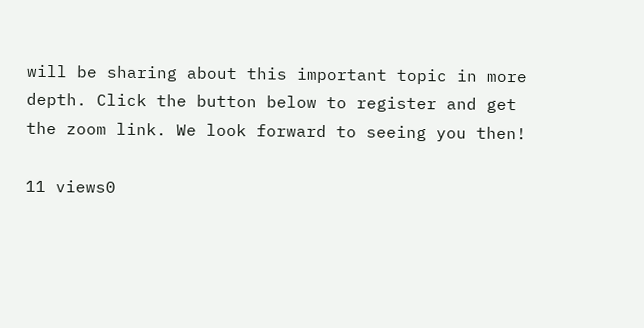will be sharing about this important topic in more depth. Click the button below to register and get the zoom link. We look forward to seeing you then!

11 views0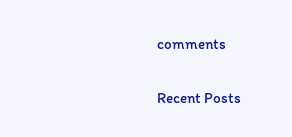comments

Recent Posts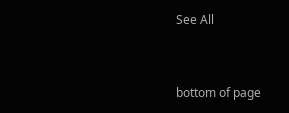See All


bottom of page